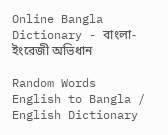Online Bangla Dictionary - বাংলা-ইংরেজী অভিধান

Random Words
English to Bangla / English Dictionary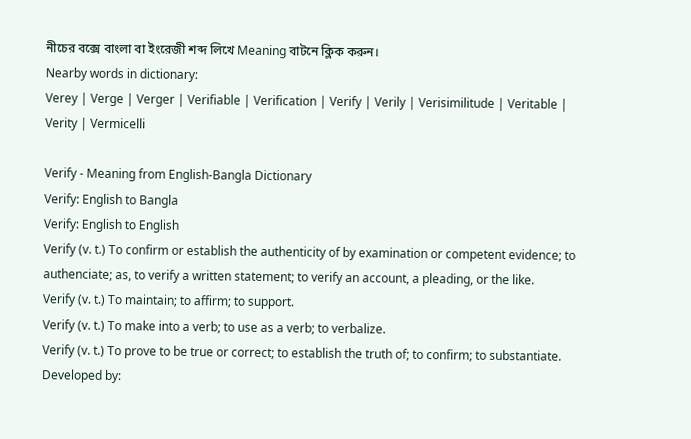নীচের বক্সে বাংলা বা ইংরেজী শব্দ লিখে Meaning বাটনে ক্লিক করুন।
Nearby words in dictionary:
Verey | Verge | Verger | Verifiable | Verification | Verify | Verily | Verisimilitude | Veritable | Verity | Vermicelli

Verify - Meaning from English-Bangla Dictionary
Verify: English to Bangla
Verify: English to English
Verify (v. t.) To confirm or establish the authenticity of by examination or competent evidence; to authenciate; as, to verify a written statement; to verify an account, a pleading, or the like.
Verify (v. t.) To maintain; to affirm; to support.
Verify (v. t.) To make into a verb; to use as a verb; to verbalize.
Verify (v. t.) To prove to be true or correct; to establish the truth of; to confirm; to substantiate.
Developed by: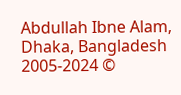Abdullah Ibne Alam, Dhaka, Bangladesh
2005-2024 ©